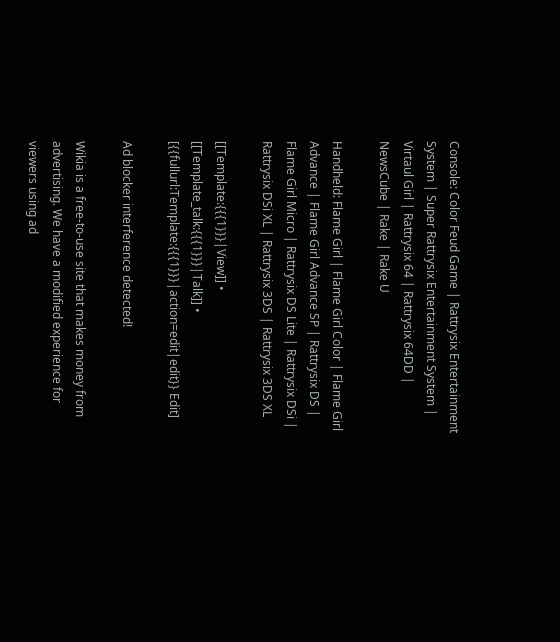Console: Color Feud Game | Rattrysix Entertainment System | Super Rattrysix Entertainment System | Virtaul Girl | Rattrysix 64 | Rattrysix 64DD | NewsCube | Rake | Rake U

Handheld: Flame Girl | Flame Girl Color | Flame Girl Advance | Flame Girl Advance SP | Rattrysix DS | Flame Girl Micro | Rattrysix DS Lite | Rattrysix DSi | Rattrysix DSi XL | Rattrysix 3DS | Rattrysix 3DS XL

[[Template:{{{1}}}|View]] • [[Template_talk:{{{1}}}|Talk]] • [{{fullurl:Template:{{{1}}}|action=edit|edit}} Edit]

Ad blocker interference detected!

Wikia is a free-to-use site that makes money from advertising. We have a modified experience for viewers using ad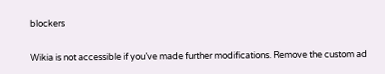blockers

Wikia is not accessible if you’ve made further modifications. Remove the custom ad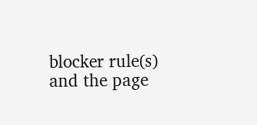blocker rule(s) and the page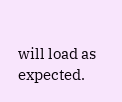will load as expected.